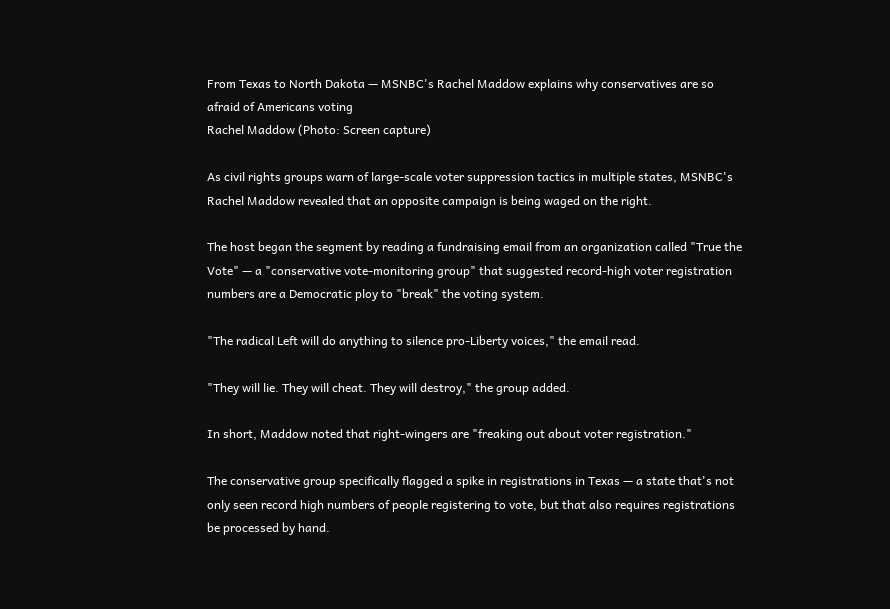From Texas to North Dakota — MSNBC's Rachel Maddow explains why conservatives are so afraid of Americans voting
Rachel Maddow (Photo: Screen capture)

As civil rights groups warn of large-scale voter suppression tactics in multiple states, MSNBC's Rachel Maddow revealed that an opposite campaign is being waged on the right.

The host began the segment by reading a fundraising email from an organization called "True the Vote" — a "conservative vote-monitoring group" that suggested record-high voter registration numbers are a Democratic ploy to "break" the voting system.

"The radical Left will do anything to silence pro-Liberty voices," the email read.

"They will lie. They will cheat. They will destroy," the group added.

In short, Maddow noted that right-wingers are "freaking out about voter registration."

The conservative group specifically flagged a spike in registrations in Texas — a state that's not only seen record high numbers of people registering to vote, but that also requires registrations be processed by hand.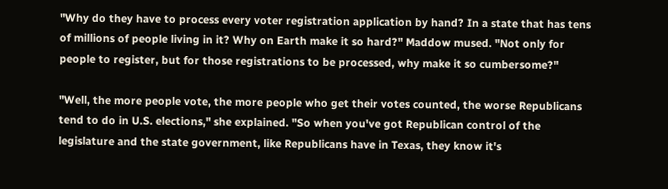"Why do they have to process every voter registration application by hand? In a state that has tens of millions of people living in it? Why on Earth make it so hard?" Maddow mused. "Not only for people to register, but for those registrations to be processed, why make it so cumbersome?"

"Well, the more people vote, the more people who get their votes counted, the worse Republicans tend to do in U.S. elections," she explained. "So when you've got Republican control of the legislature and the state government, like Republicans have in Texas, they know it's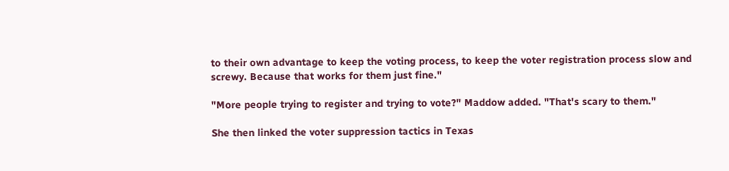to their own advantage to keep the voting process, to keep the voter registration process slow and screwy. Because that works for them just fine."

"More people trying to register and trying to vote?" Maddow added. "That's scary to them."

She then linked the voter suppression tactics in Texas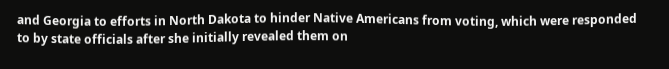and Georgia to efforts in North Dakota to hinder Native Americans from voting, which were responded to by state officials after she initially revealed them on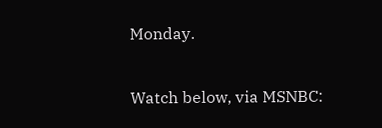Monday.

Watch below, via MSNBC: